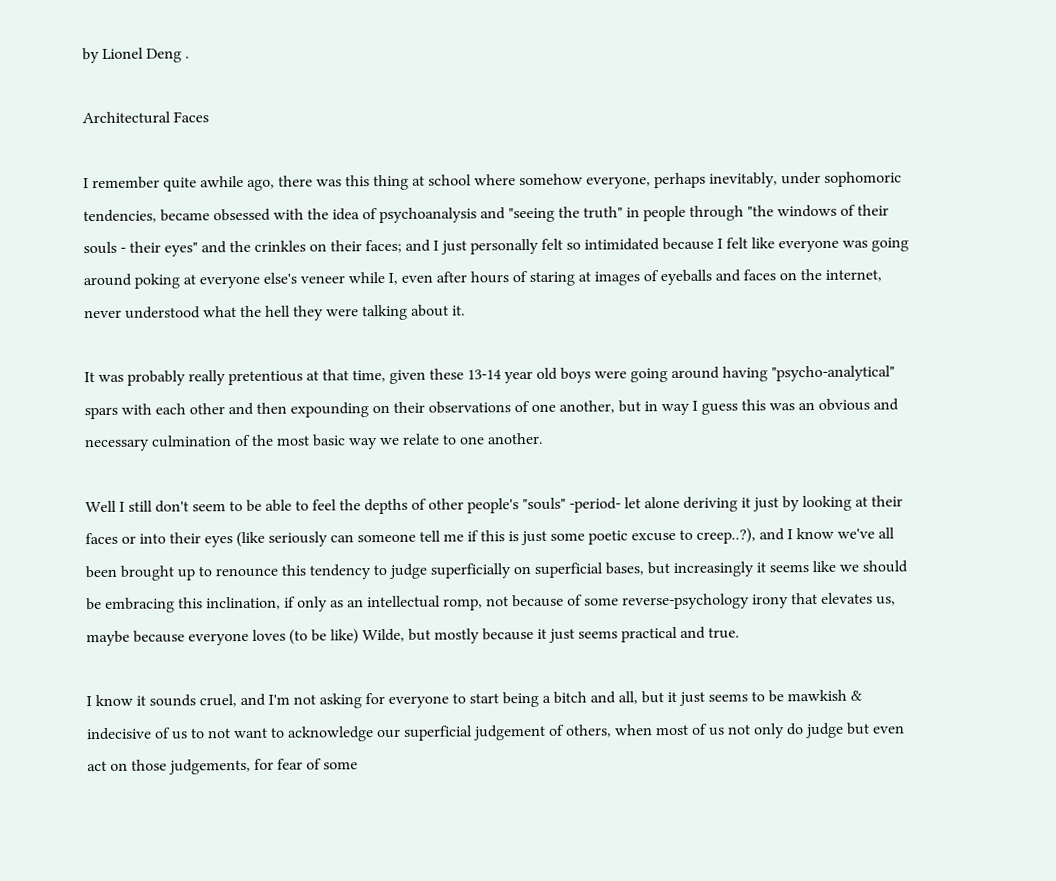by Lionel Deng .

Architectural Faces

I remember quite awhile ago, there was this thing at school where somehow everyone, perhaps inevitably, under sophomoric tendencies, became obsessed with the idea of psychoanalysis and "seeing the truth" in people through "the windows of their souls - their eyes" and the crinkles on their faces; and I just personally felt so intimidated because I felt like everyone was going around poking at everyone else's veneer while I, even after hours of staring at images of eyeballs and faces on the internet, never understood what the hell they were talking about it.

It was probably really pretentious at that time, given these 13-14 year old boys were going around having "psycho-analytical" spars with each other and then expounding on their observations of one another, but in way I guess this was an obvious and necessary culmination of the most basic way we relate to one another.

Well I still don't seem to be able to feel the depths of other people's "souls" -period- let alone deriving it just by looking at their faces or into their eyes (like seriously can someone tell me if this is just some poetic excuse to creep..?), and I know we've all been brought up to renounce this tendency to judge superficially on superficial bases, but increasingly it seems like we should be embracing this inclination, if only as an intellectual romp, not because of some reverse-psychology irony that elevates us, maybe because everyone loves (to be like) Wilde, but mostly because it just seems practical and true.

I know it sounds cruel, and I'm not asking for everyone to start being a bitch and all, but it just seems to be mawkish & indecisive of us to not want to acknowledge our superficial judgement of others, when most of us not only do judge but even act on those judgements, for fear of some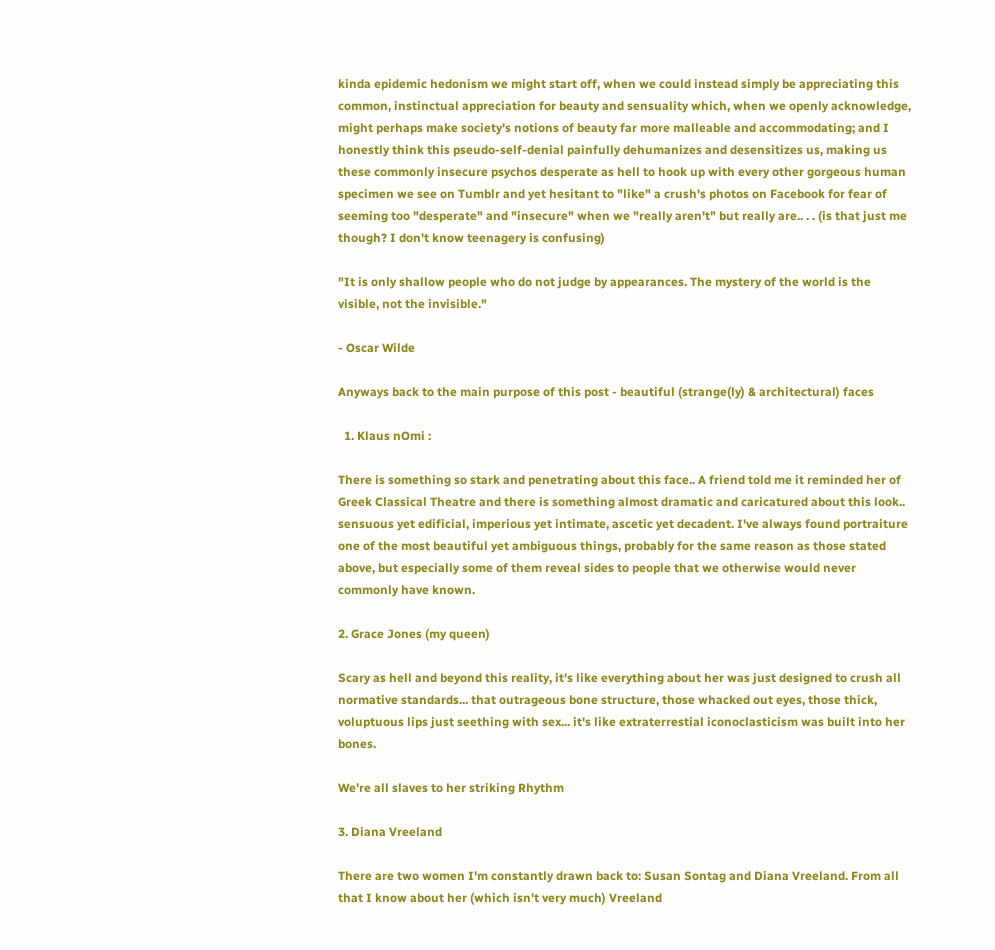kinda epidemic hedonism we might start off, when we could instead simply be appreciating this common, instinctual appreciation for beauty and sensuality which, when we openly acknowledge, might perhaps make society's notions of beauty far more malleable and accommodating; and I honestly think this pseudo-self-denial painfully dehumanizes and desensitizes us, making us these commonly insecure psychos desperate as hell to hook up with every other gorgeous human specimen we see on Tumblr and yet hesitant to "like" a crush's photos on Facebook for fear of seeming too "desperate" and "insecure" when we "really aren't" but really are.. . . (is that just me though? I don't know teenagery is confusing)

"It is only shallow people who do not judge by appearances. The mystery of the world is the visible, not the invisible."

- Oscar Wilde

Anyways back to the main purpose of this post - beautiful (strange(ly) & architectural) faces

  1. Klaus nOmi :

There is something so stark and penetrating about this face.. A friend told me it reminded her of Greek Classical Theatre and there is something almost dramatic and caricatured about this look.. sensuous yet edificial, imperious yet intimate, ascetic yet decadent. I've always found portraiture one of the most beautiful yet ambiguous things, probably for the same reason as those stated above, but especially some of them reveal sides to people that we otherwise would never commonly have known.

2. Grace Jones (my queen)

Scary as hell and beyond this reality, it's like everything about her was just designed to crush all normative standards... that outrageous bone structure, those whacked out eyes, those thick, voluptuous lips just seething with sex... it's like extraterrestial iconoclasticism was built into her bones.

We're all slaves to her striking Rhythm

3. Diana Vreeland

There are two women I'm constantly drawn back to: Susan Sontag and Diana Vreeland. From all that I know about her (which isn't very much) Vreeland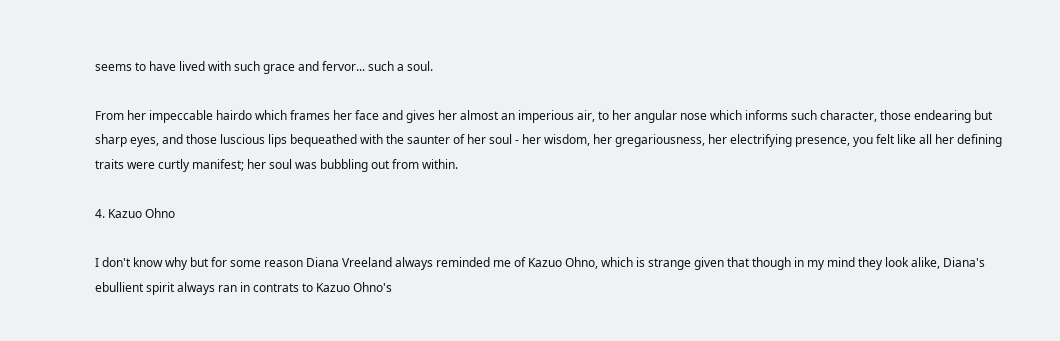seems to have lived with such grace and fervor... such a soul.

From her impeccable hairdo which frames her face and gives her almost an imperious air, to her angular nose which informs such character, those endearing but sharp eyes, and those luscious lips bequeathed with the saunter of her soul - her wisdom, her gregariousness, her electrifying presence, you felt like all her defining traits were curtly manifest; her soul was bubbling out from within.

4. Kazuo Ohno

I don't know why but for some reason Diana Vreeland always reminded me of Kazuo Ohno, which is strange given that though in my mind they look alike, Diana's ebullient spirit always ran in contrats to Kazuo Ohno's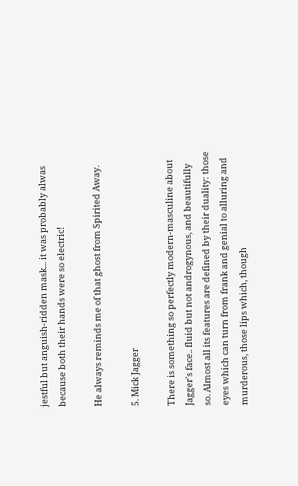jestful but anguish-ridden mask... it was probably alwas because both their hands were so electric!

He always reminds me of that ghost from Spirited Away.

5. Mick Jagger

There is something so perfectly modern-masculine about Jagger's face.. fluid but not androgynous, and beautifully so. Almost all its features are defined by their duality: those eyes which can turn from frank and genial to alluring and murderous, those lips which, though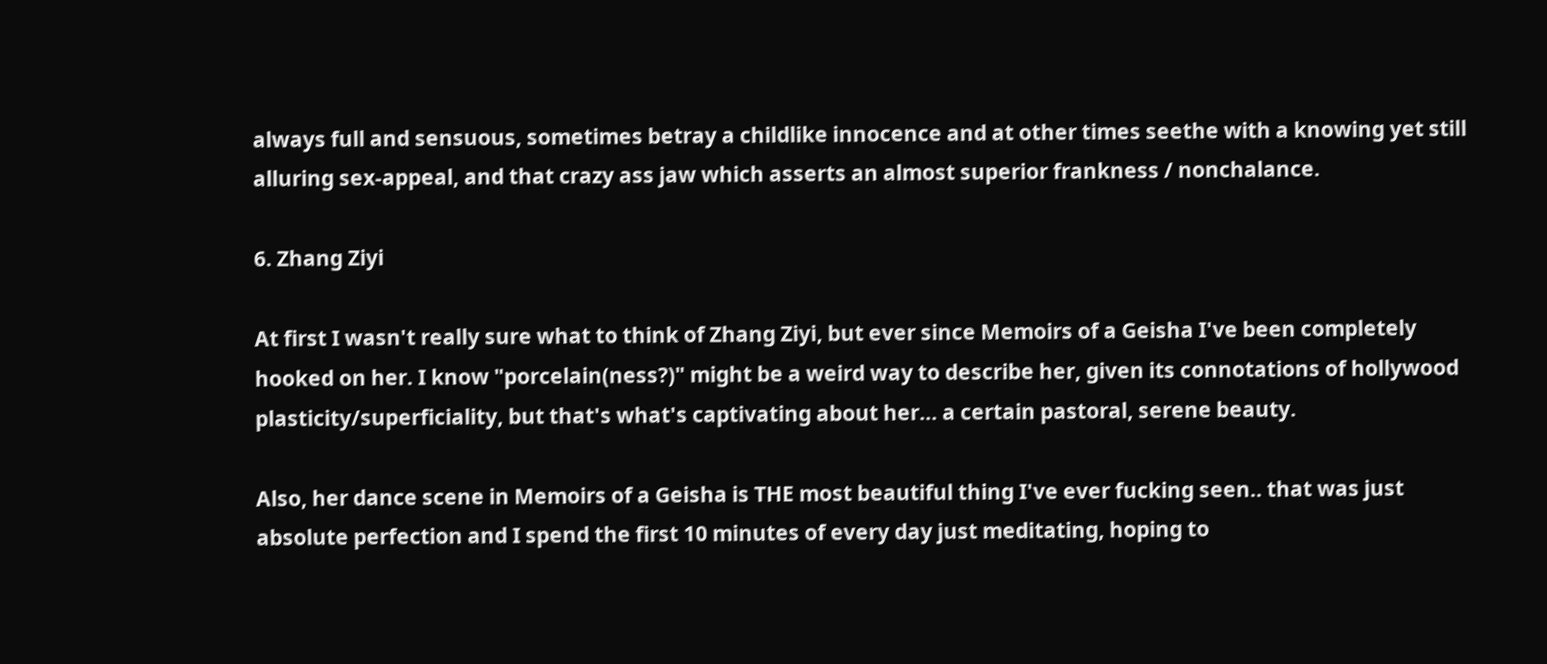always full and sensuous, sometimes betray a childlike innocence and at other times seethe with a knowing yet still alluring sex-appeal, and that crazy ass jaw which asserts an almost superior frankness / nonchalance.

6. Zhang Ziyi

At first I wasn't really sure what to think of Zhang Ziyi, but ever since Memoirs of a Geisha I've been completely hooked on her. I know "porcelain(ness?)" might be a weird way to describe her, given its connotations of hollywood plasticity/superficiality, but that's what's captivating about her... a certain pastoral, serene beauty.

Also, her dance scene in Memoirs of a Geisha is THE most beautiful thing I've ever fucking seen.. that was just absolute perfection and I spend the first 10 minutes of every day just meditating, hoping to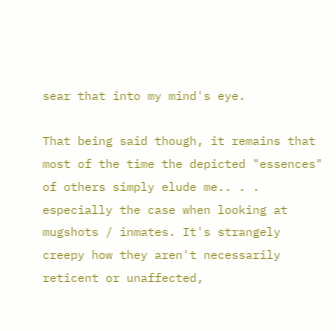sear that into my mind's eye.

That being said though, it remains that most of the time the depicted "essences" of others simply elude me.. . . especially the case when looking at mugshots / inmates. It's strangely creepy how they aren't necessarily reticent or unaffected,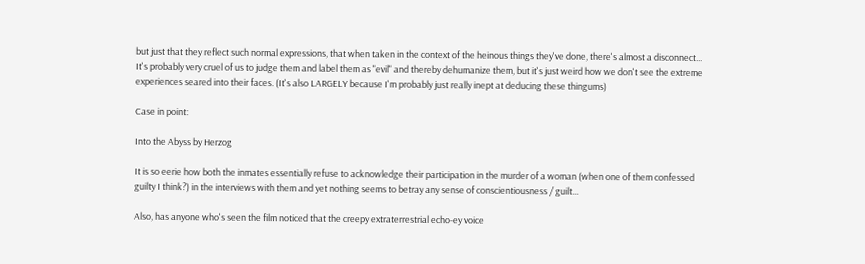but just that they reflect such normal expressions, that when taken in the context of the heinous things they've done, there's almost a disconnect... It's probably very cruel of us to judge them and label them as "evil" and thereby dehumanize them, but it's just weird how we don't see the extreme experiences seared into their faces. (It's also LARGELY because I'm probably just really inept at deducing these thingums)

Case in point:

Into the Abyss by Herzog

It is so eerie how both the inmates essentially refuse to acknowledge their participation in the murder of a woman (when one of them confessed guilty I think?) in the interviews with them and yet nothing seems to betray any sense of conscientiousness / guilt...

Also, has anyone who's seen the film noticed that the creepy extraterrestrial echo-ey voice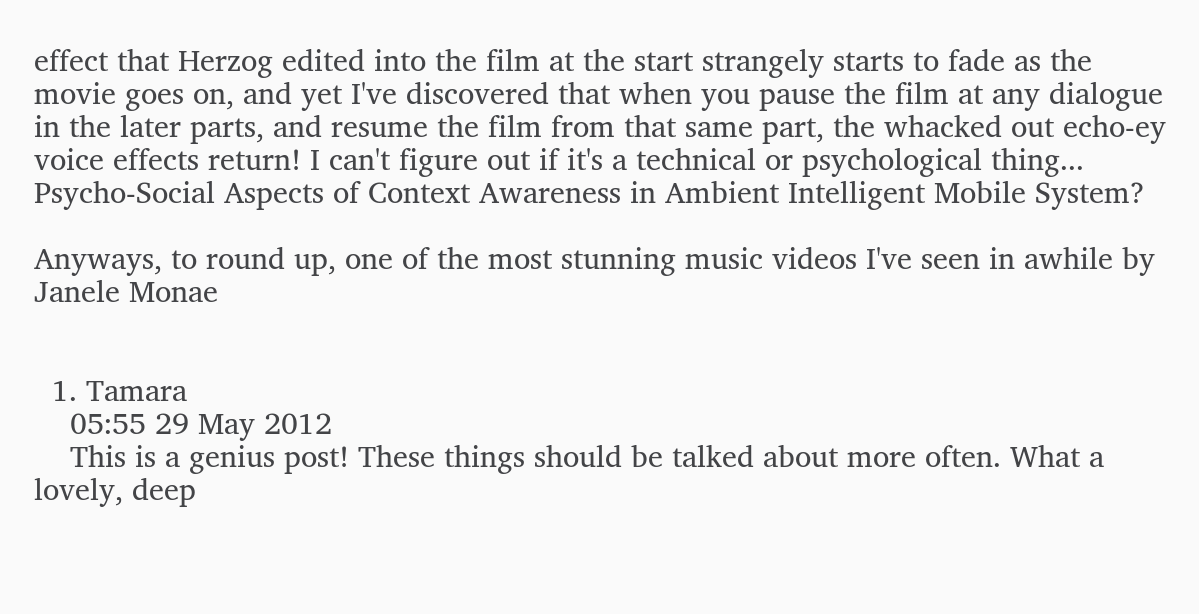effect that Herzog edited into the film at the start strangely starts to fade as the movie goes on, and yet I've discovered that when you pause the film at any dialogue in the later parts, and resume the film from that same part, the whacked out echo-ey voice effects return! I can't figure out if it's a technical or psychological thing... Psycho-Social Aspects of Context Awareness in Ambient Intelligent Mobile System?

Anyways, to round up, one of the most stunning music videos I've seen in awhile by Janele Monae


  1. Tamara
    05:55 29 May 2012
    This is a genius post! These things should be talked about more often. What a lovely, deep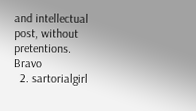and intellectual post, without pretentions. Bravo
  2. sartorialgirl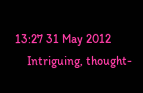13:27 31 May 2012
    Intriguing, thought-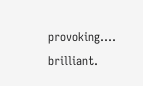provoking.... brilliant.